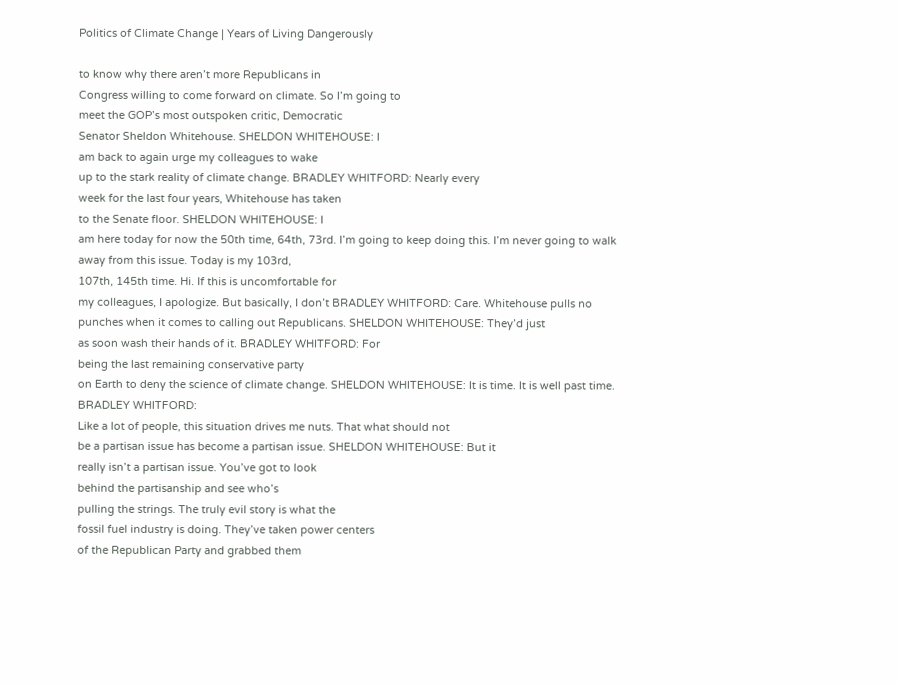Politics of Climate Change | Years of Living Dangerously

to know why there aren’t more Republicans in
Congress willing to come forward on climate. So I’m going to
meet the GOP’s most outspoken critic, Democratic
Senator Sheldon Whitehouse. SHELDON WHITEHOUSE: I
am back to again urge my colleagues to wake
up to the stark reality of climate change. BRADLEY WHITFORD: Nearly every
week for the last four years, Whitehouse has taken
to the Senate floor. SHELDON WHITEHOUSE: I
am here today for now the 50th time, 64th, 73rd. I’m going to keep doing this. I’m never going to walk
away from this issue. Today is my 103rd,
107th, 145th time. Hi. If this is uncomfortable for
my colleagues, I apologize. But basically, I don’t BRADLEY WHITFORD: Care. Whitehouse pulls no
punches when it comes to calling out Republicans. SHELDON WHITEHOUSE: They’d just
as soon wash their hands of it. BRADLEY WHITFORD: For
being the last remaining conservative party
on Earth to deny the science of climate change. SHELDON WHITEHOUSE: It is time. It is well past time. BRADLEY WHITFORD:
Like a lot of people, this situation drives me nuts. That what should not
be a partisan issue has become a partisan issue. SHELDON WHITEHOUSE: But it
really isn’t a partisan issue. You’ve got to look
behind the partisanship and see who’s
pulling the strings. The truly evil story is what the
fossil fuel industry is doing. They’ve taken power centers
of the Republican Party and grabbed them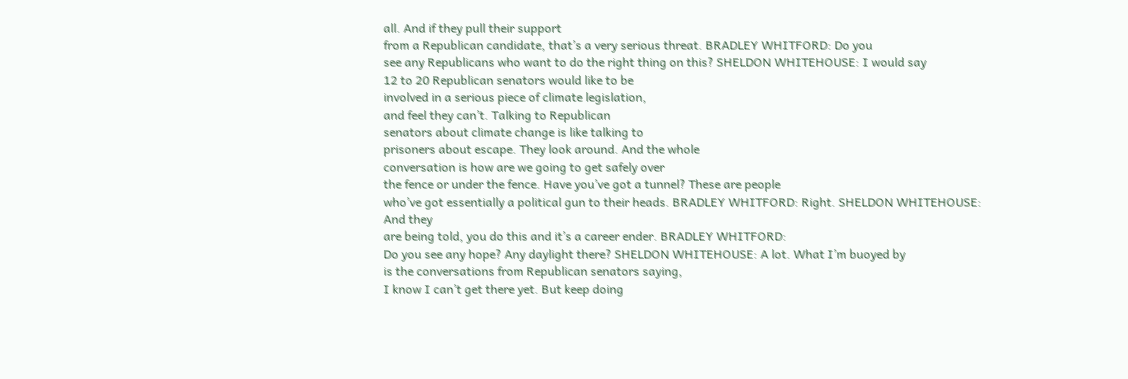all. And if they pull their support
from a Republican candidate, that’s a very serious threat. BRADLEY WHITFORD: Do you
see any Republicans who want to do the right thing on this? SHELDON WHITEHOUSE: I would say
12 to 20 Republican senators would like to be
involved in a serious piece of climate legislation,
and feel they can’t. Talking to Republican
senators about climate change is like talking to
prisoners about escape. They look around. And the whole
conversation is how are we going to get safely over
the fence or under the fence. Have you’ve got a tunnel? These are people
who’ve got essentially a political gun to their heads. BRADLEY WHITFORD: Right. SHELDON WHITEHOUSE: And they
are being told, you do this and it’s a career ender. BRADLEY WHITFORD:
Do you see any hope? Any daylight there? SHELDON WHITEHOUSE: A lot. What I’m buoyed by
is the conversations from Republican senators saying,
I know I can’t get there yet. But keep doing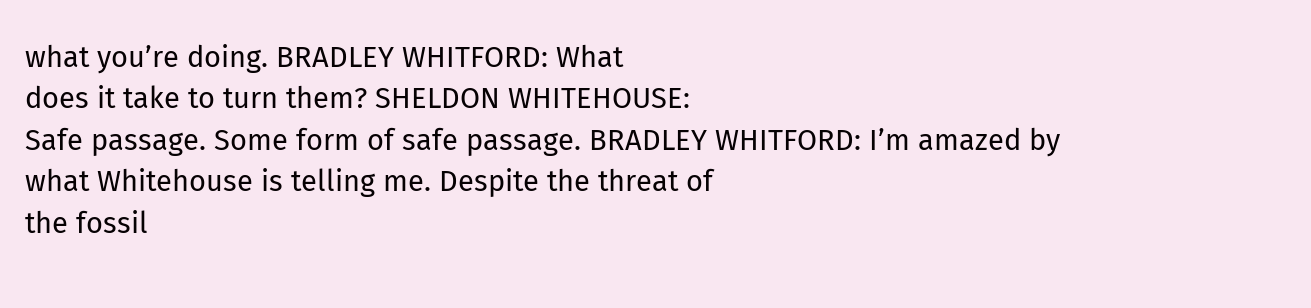what you’re doing. BRADLEY WHITFORD: What
does it take to turn them? SHELDON WHITEHOUSE:
Safe passage. Some form of safe passage. BRADLEY WHITFORD: I’m amazed by
what Whitehouse is telling me. Despite the threat of
the fossil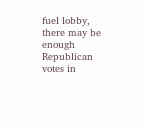fuel lobby, there may be enough
Republican votes in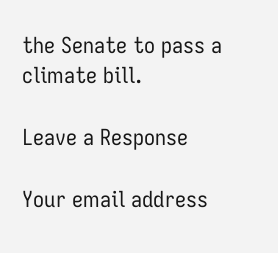the Senate to pass a climate bill.

Leave a Response

Your email address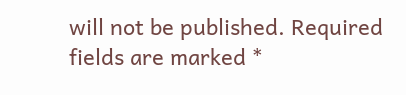will not be published. Required fields are marked *